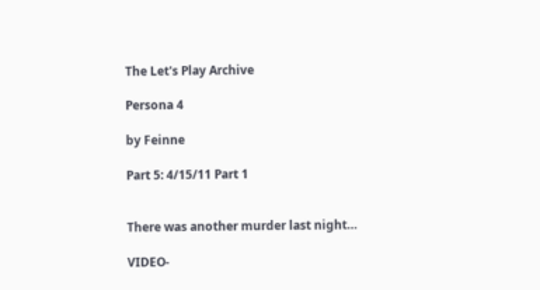The Let's Play Archive

Persona 4

by Feinne

Part 5: 4/15/11 Part 1


There was another murder last night…

VIDEO-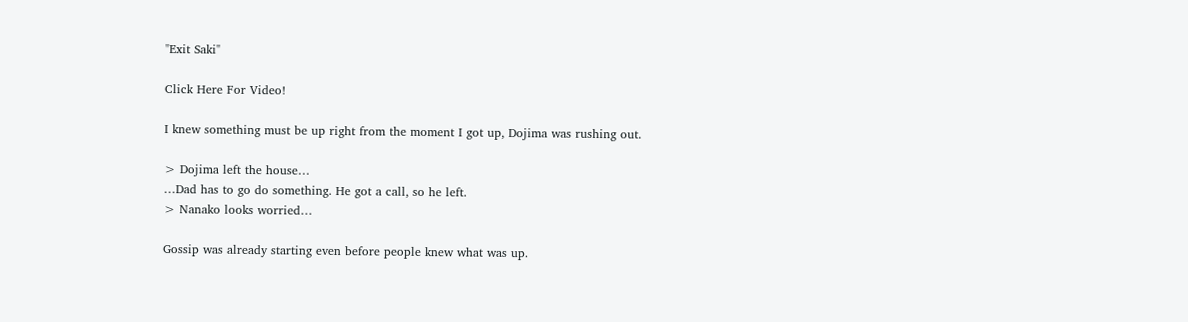"Exit Saki"

Click Here For Video!

I knew something must be up right from the moment I got up, Dojima was rushing out.

> Dojima left the house…
…Dad has to go do something. He got a call, so he left.
> Nanako looks worried…

Gossip was already starting even before people knew what was up.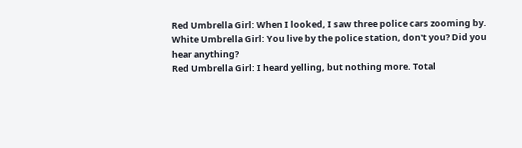Red Umbrella Girl: When I looked, I saw three police cars zooming by.
White Umbrella Girl: You live by the police station, don't you? Did you hear anything?
Red Umbrella Girl: I heard yelling, but nothing more. Total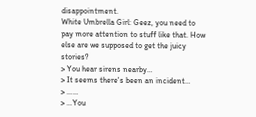disappointment.
White Umbrella Girl: Geez, you need to pay more attention to stuff like that. How else are we supposed to get the juicy stories?
> You hear sirens nearby…
> It seems there's been an incident…
> ……
> …You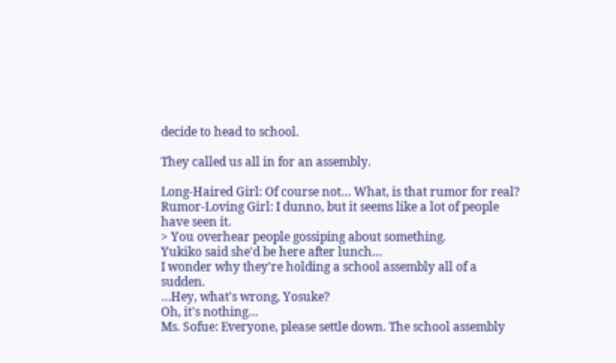decide to head to school.

They called us all in for an assembly.

Long-Haired Girl: Of course not… What, is that rumor for real?
Rumor-Loving Girl: I dunno, but it seems like a lot of people have seen it.
> You overhear people gossiping about something.
Yukiko said she'd be here after lunch…
I wonder why they're holding a school assembly all of a sudden.
…Hey, what's wrong, Yosuke?
Oh, it's nothing…
Ms. Sofue: Everyone, please settle down. The school assembly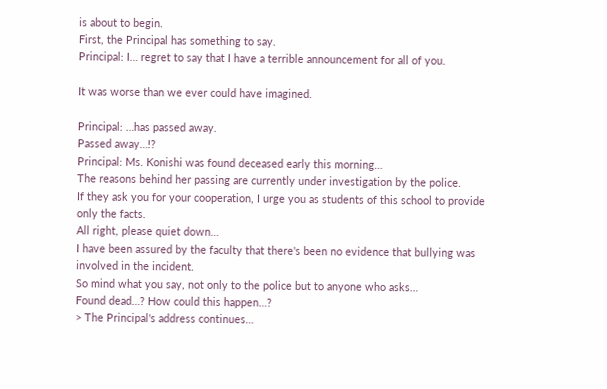is about to begin.
First, the Principal has something to say.
Principal: I… regret to say that I have a terrible announcement for all of you.

It was worse than we ever could have imagined.

Principal: …has passed away.
Passed away…!?
Principal: Ms. Konishi was found deceased early this morning…
The reasons behind her passing are currently under investigation by the police.
If they ask you for your cooperation, I urge you as students of this school to provide only the facts.
All right, please quiet down…
I have been assured by the faculty that there's been no evidence that bullying was involved in the incident.
So mind what you say, not only to the police but to anyone who asks…
Found dead…? How could this happen…?
> The Principal's address continues…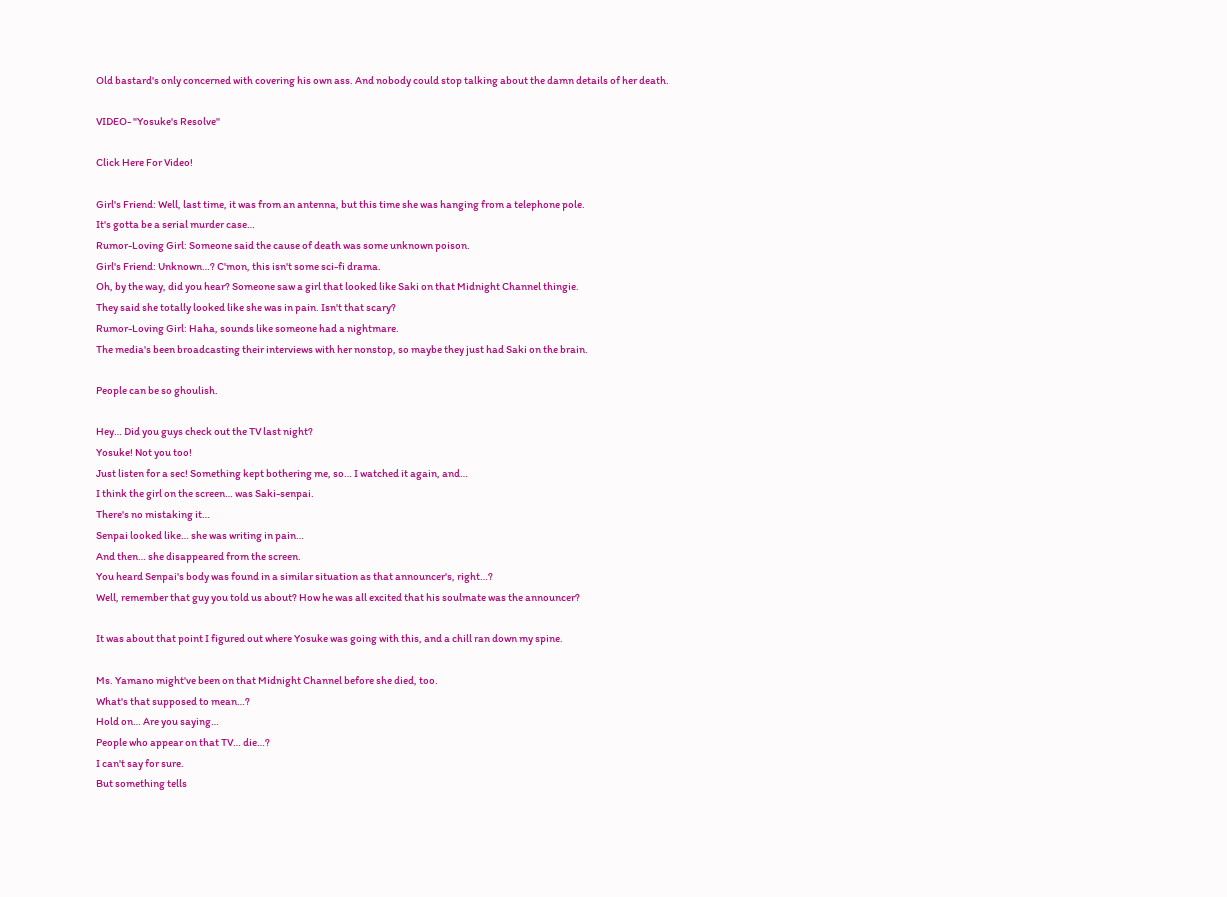Old bastard's only concerned with covering his own ass. And nobody could stop talking about the damn details of her death.

VIDEO- "Yosuke's Resolve"

Click Here For Video!

Girl's Friend: Well, last time, it was from an antenna, but this time she was hanging from a telephone pole.
It's gotta be a serial murder case…
Rumor-Loving Girl: Someone said the cause of death was some unknown poison.
Girl's Friend: Unknown…? C'mon, this isn't some sci-fi drama.
Oh, by the way, did you hear? Someone saw a girl that looked like Saki on that Midnight Channel thingie.
They said she totally looked like she was in pain. Isn't that scary?
Rumor-Loving Girl: Haha, sounds like someone had a nightmare.
The media's been broadcasting their interviews with her nonstop, so maybe they just had Saki on the brain.

People can be so ghoulish.

Hey… Did you guys check out the TV last night?
Yosuke! Not you too!
Just listen for a sec! Something kept bothering me, so… I watched it again, and…
I think the girl on the screen… was Saki-senpai.
There's no mistaking it…
Senpai looked like… she was writing in pain…
And then… she disappeared from the screen.
You heard Senpai's body was found in a similar situation as that announcer's, right…?
Well, remember that guy you told us about? How he was all excited that his soulmate was the announcer?

It was about that point I figured out where Yosuke was going with this, and a chill ran down my spine.

Ms. Yamano might've been on that Midnight Channel before she died, too.
What's that supposed to mean…?
Hold on… Are you saying…
People who appear on that TV… die…?
I can't say for sure.
But something tells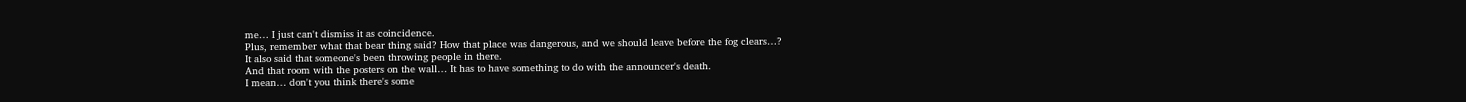me… I just can't dismiss it as coincidence.
Plus, remember what that bear thing said? How that place was dangerous, and we should leave before the fog clears…?
It also said that someone's been throwing people in there.
And that room with the posters on the wall… It has to have something to do with the announcer's death.
I mean… don't you think there's some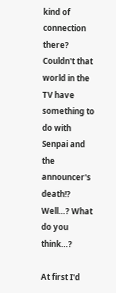kind of connection there?
Couldn't that world in the TV have something to do with Senpai and the announcer's death!?
Well…? What do you think…?

At first I'd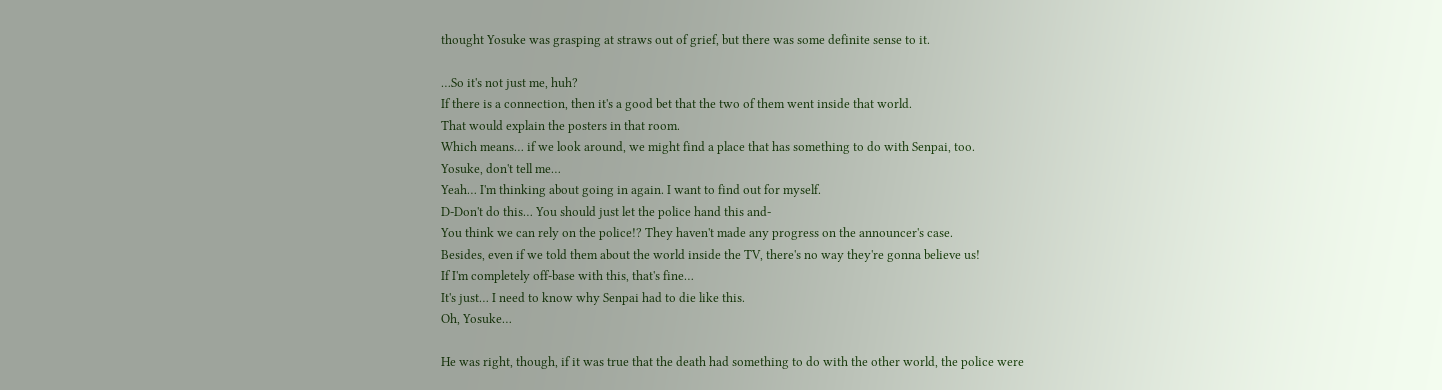thought Yosuke was grasping at straws out of grief, but there was some definite sense to it.

…So it's not just me, huh?
If there is a connection, then it's a good bet that the two of them went inside that world.
That would explain the posters in that room.
Which means… if we look around, we might find a place that has something to do with Senpai, too.
Yosuke, don't tell me…
Yeah… I'm thinking about going in again. I want to find out for myself.
D-Don't do this… You should just let the police hand this and-
You think we can rely on the police!? They haven't made any progress on the announcer's case.
Besides, even if we told them about the world inside the TV, there's no way they're gonna believe us!
If I'm completely off-base with this, that's fine…
It's just… I need to know why Senpai had to die like this.
Oh, Yosuke…

He was right, though, if it was true that the death had something to do with the other world, the police were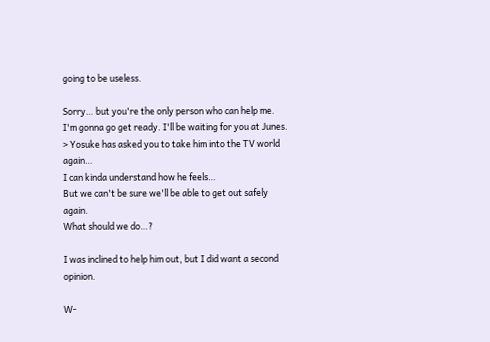going to be useless.

Sorry… but you're the only person who can help me.
I'm gonna go get ready. I'll be waiting for you at Junes.
> Yosuke has asked you to take him into the TV world again…
I can kinda understand how he feels…
But we can't be sure we'll be able to get out safely again.
What should we do…?

I was inclined to help him out, but I did want a second opinion.

W-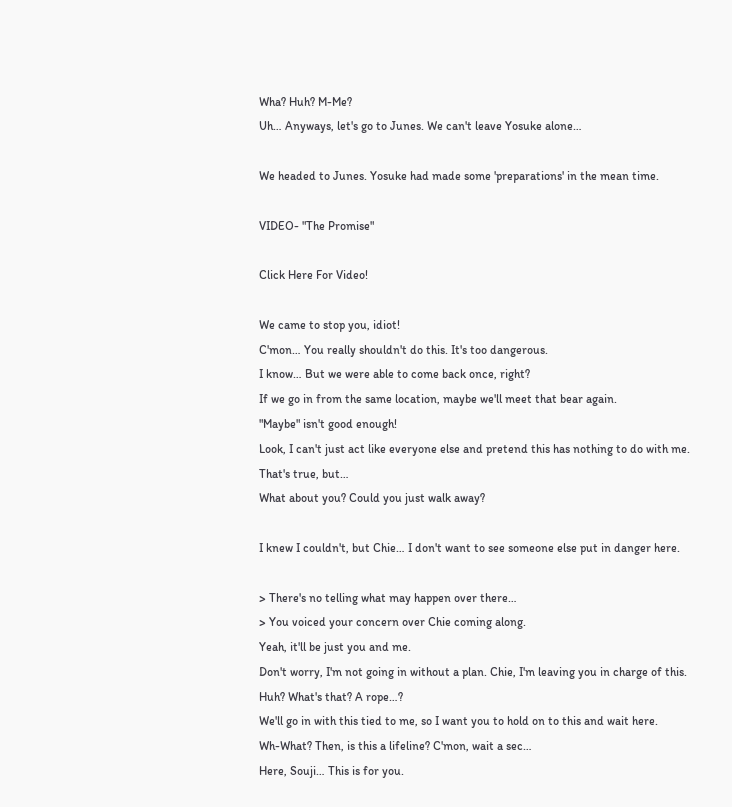Wha? Huh? M-Me?
Uh… Anyways, let's go to Junes. We can't leave Yosuke alone…

We headed to Junes. Yosuke had made some 'preparations' in the mean time.

VIDEO- "The Promise"

Click Here For Video!

We came to stop you, idiot!
C'mon… You really shouldn't do this. It's too dangerous.
I know… But we were able to come back once, right?
If we go in from the same location, maybe we'll meet that bear again.
"Maybe" isn't good enough!
Look, I can't just act like everyone else and pretend this has nothing to do with me.
That's true, but…
What about you? Could you just walk away?

I knew I couldn't, but Chie… I don't want to see someone else put in danger here.

> There's no telling what may happen over there…
> You voiced your concern over Chie coming along.
Yeah, it'll be just you and me.
Don't worry, I'm not going in without a plan. Chie, I'm leaving you in charge of this.
Huh? What's that? A rope…?
We'll go in with this tied to me, so I want you to hold on to this and wait here.
Wh-What? Then, is this a lifeline? C'mon, wait a sec…
Here, Souji… This is for you.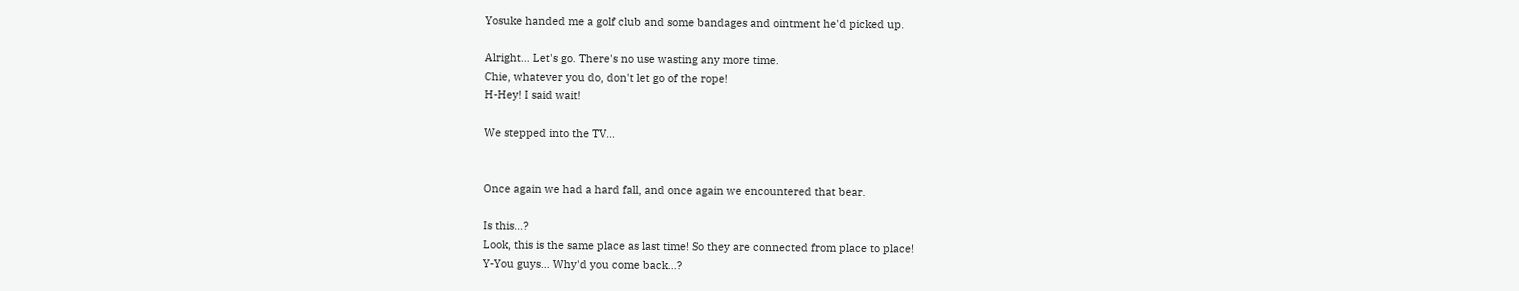Yosuke handed me a golf club and some bandages and ointment he'd picked up.

Alright… Let's go. There's no use wasting any more time.
Chie, whatever you do, don't let go of the rope!
H-Hey! I said wait!

We stepped into the TV…


Once again we had a hard fall, and once again we encountered that bear.

Is this…?
Look, this is the same place as last time! So they are connected from place to place!
Y-You guys… Why'd you come back…?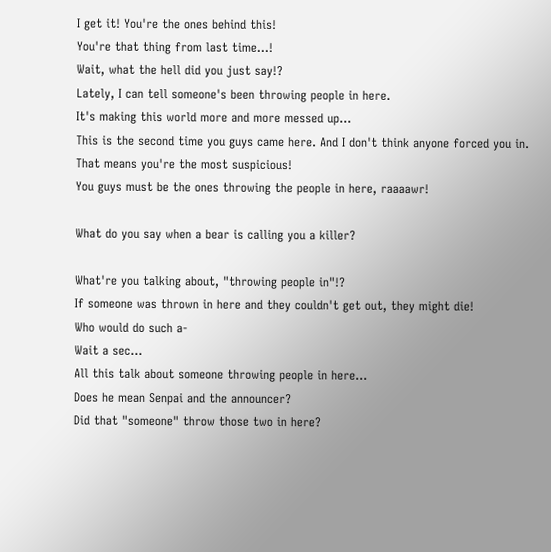I get it! You're the ones behind this!
You're that thing from last time…!
Wait, what the hell did you just say!?
Lately, I can tell someone's been throwing people in here.
It's making this world more and more messed up…
This is the second time you guys came here. And I don't think anyone forced you in.
That means you're the most suspicious!
You guys must be the ones throwing the people in here, raaaawr!

What do you say when a bear is calling you a killer?

What're you talking about, "throwing people in"!?
If someone was thrown in here and they couldn't get out, they might die!
Who would do such a-
Wait a sec…
All this talk about someone throwing people in here…
Does he mean Senpai and the announcer?
Did that "someone" throw those two in here?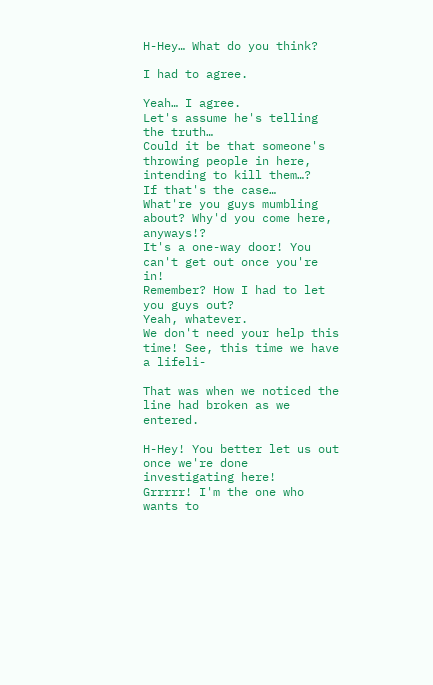H-Hey… What do you think?

I had to agree.

Yeah… I agree.
Let's assume he's telling the truth…
Could it be that someone's throwing people in here, intending to kill them…?
If that's the case…
What're you guys mumbling about? Why'd you come here, anyways!?
It's a one-way door! You can't get out once you're in!
Remember? How I had to let you guys out?
Yeah, whatever.
We don't need your help this time! See, this time we have a lifeli-

That was when we noticed the line had broken as we entered.

H-Hey! You better let us out once we're done investigating here!
Grrrrr! I'm the one who wants to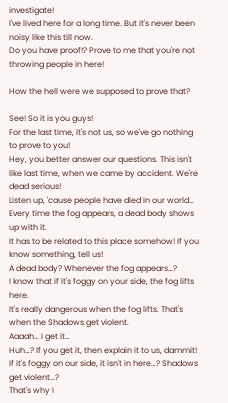investigate!
I've lived here for a long time. But it's never been noisy like this till now.
Do you have proof!? Prove to me that you're not throwing people in here!

How the hell were we supposed to prove that?

See! So it is you guys!
For the last time, it's not us, so we've go nothing to prove to you!
Hey, you better answer our questions. This isn't like last time, when we came by accident. We're dead serious!
Listen up, 'cause people have died in our world… Every time the fog appears, a dead body shows up with it.
It has to be related to this place somehow! If you know something, tell us!
A dead body? Whenever the fog appears…?
I know that if it's foggy on your side, the fog lifts here.
It's really dangerous when the fog lifts. That's when the Shadows get violent.
Aaaah… I get it…
Huh…? If you get it, then explain it to us, dammit!
If it's foggy on our side, it isn't in here…? Shadows get violent…?
That's why I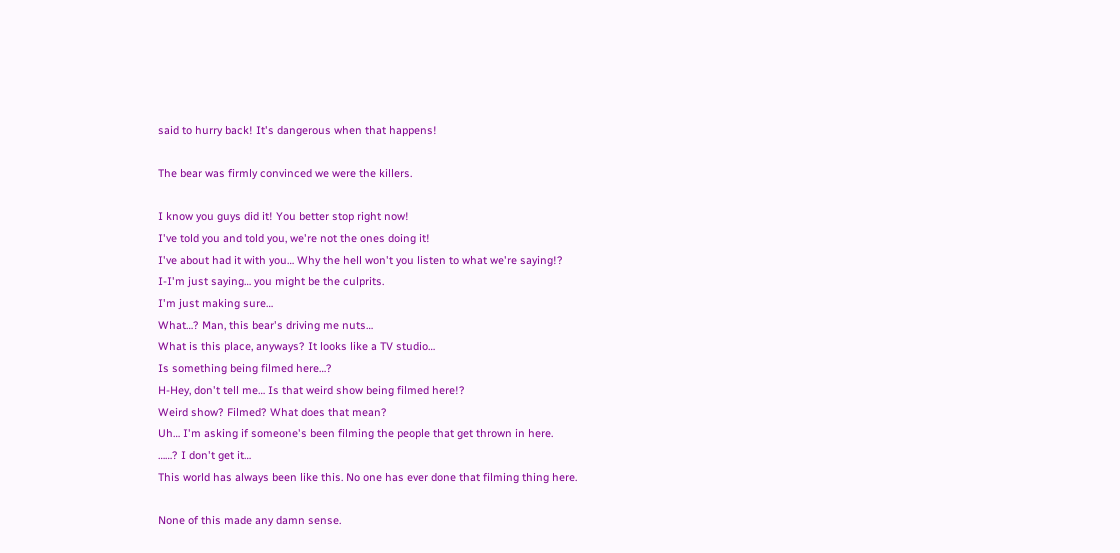said to hurry back! It's dangerous when that happens!

The bear was firmly convinced we were the killers.

I know you guys did it! You better stop right now!
I've told you and told you, we're not the ones doing it!
I've about had it with you… Why the hell won't you listen to what we're saying!?
I-I'm just saying… you might be the culprits.
I'm just making sure…
What…? Man, this bear's driving me nuts…
What is this place, anyways? It looks like a TV studio…
Is something being filmed here…?
H-Hey, don't tell me… Is that weird show being filmed here!?
Weird show? Filmed? What does that mean?
Uh… I'm asking if someone's been filming the people that get thrown in here.
……? I don't get it…
This world has always been like this. No one has ever done that filming thing here.

None of this made any damn sense.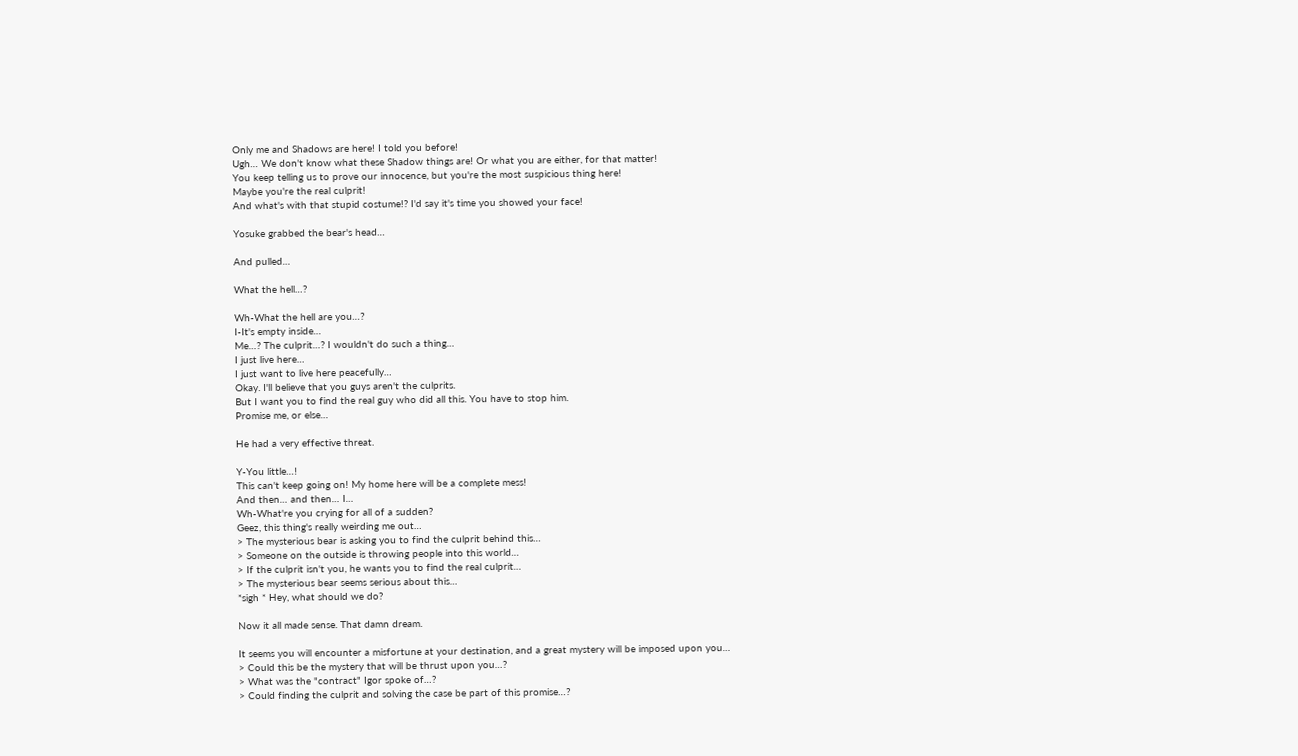Only me and Shadows are here! I told you before!
Ugh… We don't know what these Shadow things are! Or what you are either, for that matter!
You keep telling us to prove our innocence, but you're the most suspicious thing here!
Maybe you're the real culprit!
And what's with that stupid costume!? I'd say it's time you showed your face!

Yosuke grabbed the bear's head…

And pulled…

What the hell…?

Wh-What the hell are you…?
I-It's empty inside…
Me…? The culprit…? I wouldn't do such a thing…
I just live here…
I just want to live here peacefully…
Okay. I'll believe that you guys aren't the culprits.
But I want you to find the real guy who did all this. You have to stop him.
Promise me, or else…

He had a very effective threat.

Y-You little…!
This can't keep going on! My home here will be a complete mess!
And then… and then… I…
Wh-What're you crying for all of a sudden?
Geez, this thing's really weirding me out…
> The mysterious bear is asking you to find the culprit behind this…
> Someone on the outside is throwing people into this world…
> If the culprit isn't you, he wants you to find the real culprit…
> The mysterious bear seems serious about this…
*sigh * Hey, what should we do?

Now it all made sense. That damn dream.

It seems you will encounter a misfortune at your destination, and a great mystery will be imposed upon you…
> Could this be the mystery that will be thrust upon you…?
> What was the "contract" Igor spoke of…?
> Could finding the culprit and solving the case be part of this promise…?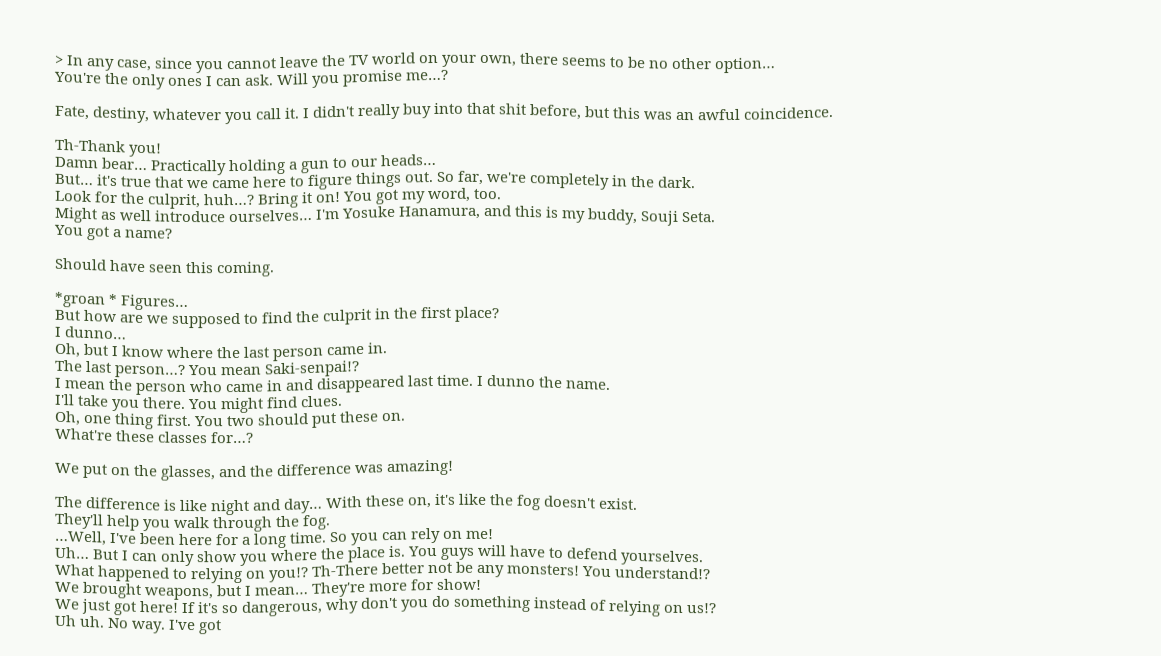> In any case, since you cannot leave the TV world on your own, there seems to be no other option…
You're the only ones I can ask. Will you promise me…?

Fate, destiny, whatever you call it. I didn't really buy into that shit before, but this was an awful coincidence.

Th-Thank you!
Damn bear… Practically holding a gun to our heads…
But… it's true that we came here to figure things out. So far, we're completely in the dark.
Look for the culprit, huh…? Bring it on! You got my word, too.
Might as well introduce ourselves… I'm Yosuke Hanamura, and this is my buddy, Souji Seta.
You got a name?

Should have seen this coming.

*groan * Figures…
But how are we supposed to find the culprit in the first place?
I dunno…
Oh, but I know where the last person came in.
The last person…? You mean Saki-senpai!?
I mean the person who came in and disappeared last time. I dunno the name.
I'll take you there. You might find clues.
Oh, one thing first. You two should put these on.
What're these classes for…?

We put on the glasses, and the difference was amazing!

The difference is like night and day… With these on, it's like the fog doesn't exist.
They'll help you walk through the fog.
…Well, I've been here for a long time. So you can rely on me!
Uh… But I can only show you where the place is. You guys will have to defend yourselves.
What happened to relying on you!? Th-There better not be any monsters! You understand!?
We brought weapons, but I mean… They're more for show!
We just got here! If it's so dangerous, why don't you do something instead of relying on us!?
Uh uh. No way. I've got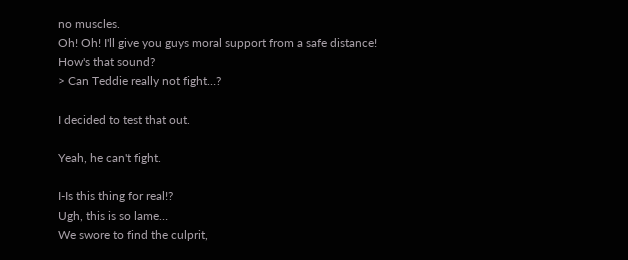no muscles.
Oh! Oh! I'll give you guys moral support from a safe distance!
How's that sound?
> Can Teddie really not fight…?

I decided to test that out.

Yeah, he can't fight.

I-Is this thing for real!?
Ugh, this is so lame…
We swore to find the culprit,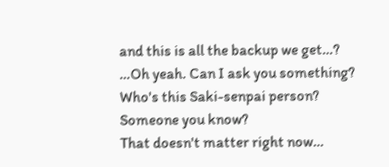and this is all the backup we get…?
…Oh yeah. Can I ask you something?
Who's this Saki-senpai person? Someone you know?
That doesn't matter right now…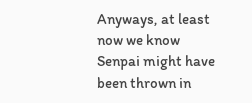Anyways, at least now we know Senpai might have been thrown in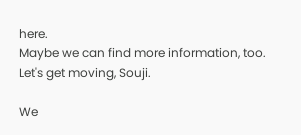here.
Maybe we can find more information, too. Let's get moving, Souji.

We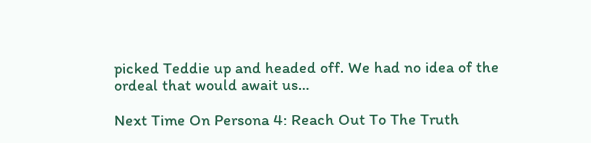picked Teddie up and headed off. We had no idea of the ordeal that would await us…

Next Time On Persona 4: Reach Out To The Truth